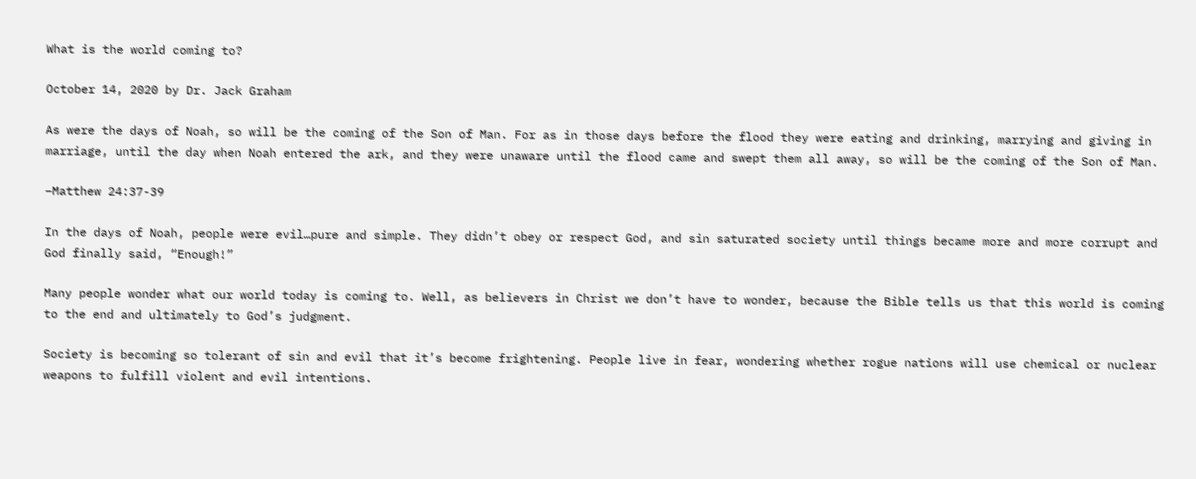What is the world coming to?

October 14, 2020 by Dr. Jack Graham

As were the days of Noah, so will be the coming of the Son of Man. For as in those days before the flood they were eating and drinking, marrying and giving in marriage, until the day when Noah entered the ark, and they were unaware until the flood came and swept them all away, so will be the coming of the Son of Man.

–Matthew 24:37-39

In the days of Noah, people were evil…pure and simple. They didn’t obey or respect God, and sin saturated society until things became more and more corrupt and God finally said, “Enough!”

Many people wonder what our world today is coming to. Well, as believers in Christ we don’t have to wonder, because the Bible tells us that this world is coming to the end and ultimately to God’s judgment.

Society is becoming so tolerant of sin and evil that it’s become frightening. People live in fear, wondering whether rogue nations will use chemical or nuclear weapons to fulfill violent and evil intentions.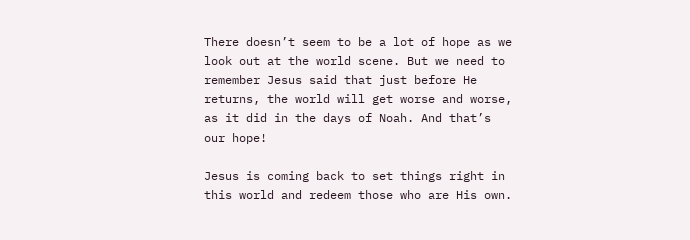There doesn’t seem to be a lot of hope as we look out at the world scene. But we need to remember Jesus said that just before He returns, the world will get worse and worse, as it did in the days of Noah. And that’s our hope!

Jesus is coming back to set things right in this world and redeem those who are His own.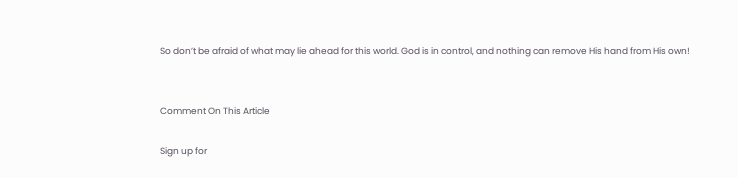So don’t be afraid of what may lie ahead for this world. God is in control, and nothing can remove His hand from His own!


Comment On This Article

Sign up for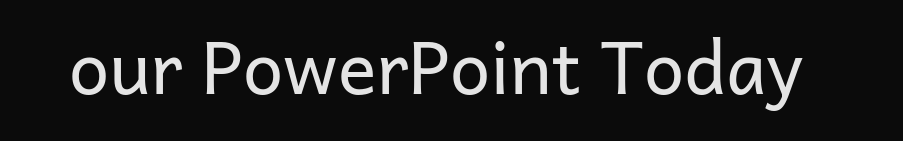our PowerPoint Today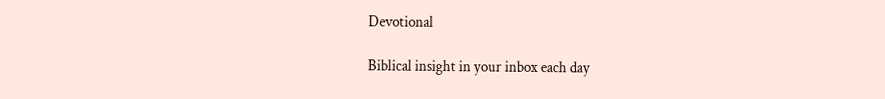Devotional

Biblical insight in your inbox each day